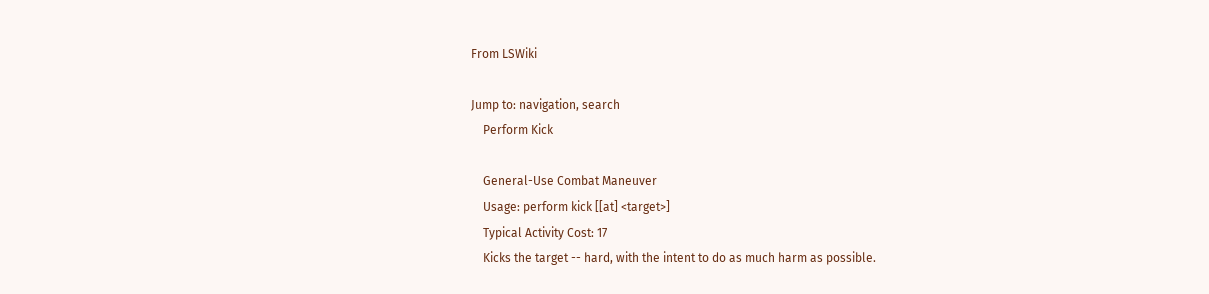From LSWiki

Jump to: navigation, search
    Perform Kick

    General-Use Combat Maneuver
    Usage: perform kick [[at] <target>]
    Typical Activity Cost: 17
    Kicks the target -- hard, with the intent to do as much harm as possible.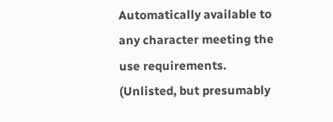Automatically available to any character meeting the use requirements. (Unlisted, but presumably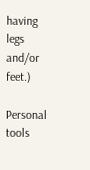having legs and/or feet.)

Personal tools